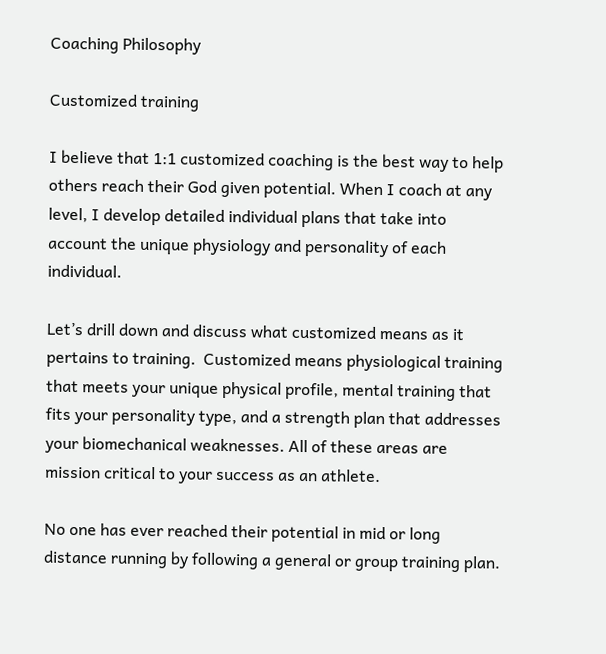Coaching Philosophy

Customized training

I believe that 1:1 customized coaching is the best way to help others reach their God given potential. When I coach at any level, I develop detailed individual plans that take into account the unique physiology and personality of each individual.

Let’s drill down and discuss what customized means as it pertains to training.  Customized means physiological training that meets your unique physical profile, mental training that fits your personality type, and a strength plan that addresses your biomechanical weaknesses. All of these areas are mission critical to your success as an athlete.

No one has ever reached their potential in mid or long distance running by following a general or group training plan.